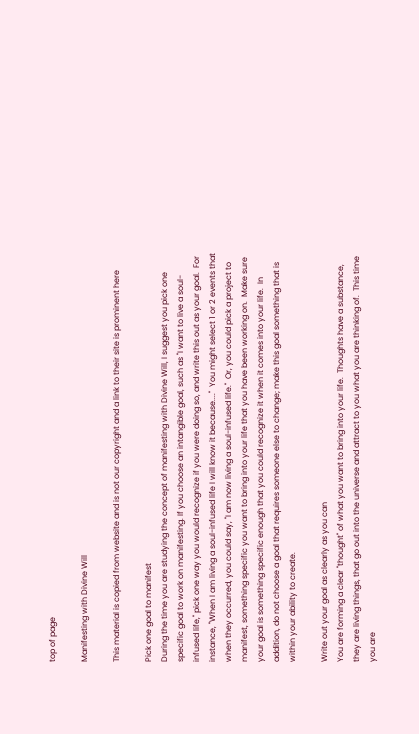top of page

Manifesting with Divine Will

This material is copied from website and is not our copyright and a link to their site is prominent here

Pick one goal to manifest
During the time you are studying the concept of manifesting with Divine Will, I suggest you pick one specific goal to work on manifesting. If you choose an intangible goal, such as "I want to live a soul-infused life," pick one way you would recognize if you were doing so, and write this out as your goal.  For instance, "When I am living a soul-infused life I will know it because...."  You might select 1 or 2 events that when they occurred, you could say, "I am now living a soul-infused life."  Or, you could pick a project to manifest, something specific you want to bring into your life that you have been working on.  Make sure your goal is something specific enough that you could recognize it when it comes into your life.  In addition, do not choose a goal that requires someone else to change; make this goal something that is within your ability to create.

Write out your goal as clearly as you can
You are forming a clear "thought" of what you want to bring into your life.  Thoughts have a substance, they are living things, that go out into the universe and attract to you what you are thinking of.  This time you are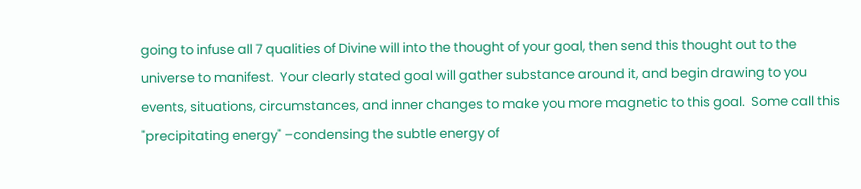going to infuse all 7 qualities of Divine will into the thought of your goal, then send this thought out to the universe to manifest.  Your clearly stated goal will gather substance around it, and begin drawing to you events, situations, circumstances, and inner changes to make you more magnetic to this goal.  Some call this "precipitating energy" –condensing the subtle energy of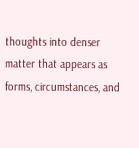thoughts into denser matter that appears as forms, circumstances, and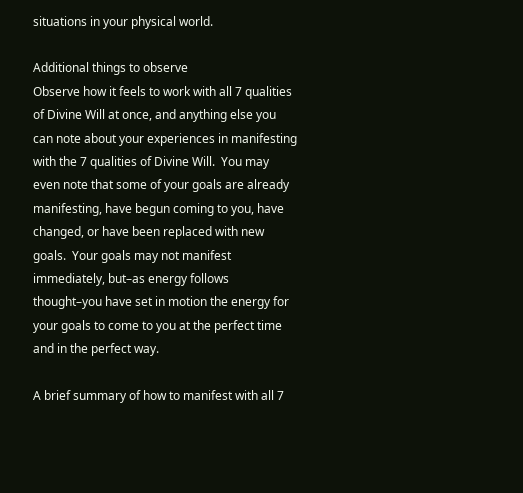situations in your physical world.

Additional things to observe
Observe how it feels to work with all 7 qualities of Divine Will at once, and anything else you can note about your experiences in manifesting with the 7 qualities of Divine Will.  You may even note that some of your goals are already manifesting, have begun coming to you, have changed, or have been replaced with new goals.  Your goals may not manifest immediately, but–as energy follows thought–you have set in motion the energy for your goals to come to you at the perfect time and in the perfect way.

A brief summary of how to manifest with all 7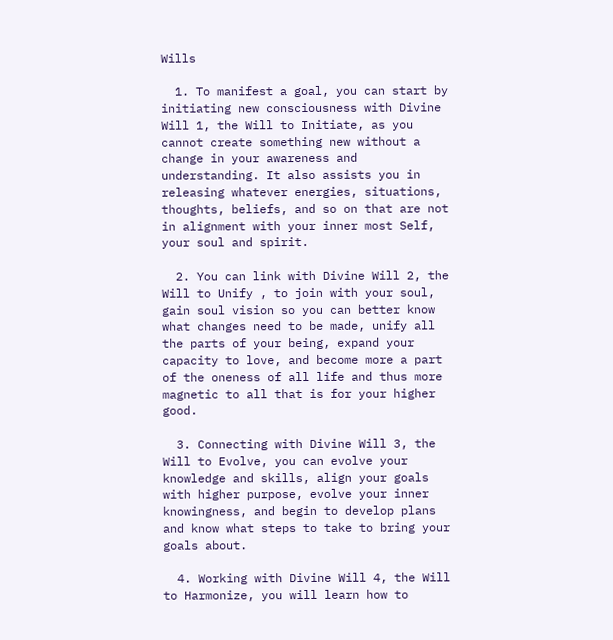Wills

  1. To manifest a goal, you can start by initiating new consciousness with Divine Will 1, the Will to Initiate, as you cannot create something new without a change in your awareness and understanding. It also assists you in releasing whatever energies, situations, thoughts, beliefs, and so on that are not in alignment with your inner most Self, your soul and spirit.

  2. You can link with Divine Will 2, the Will to Unify , to join with your soul, gain soul vision so you can better know what changes need to be made, unify all the parts of your being, expand your capacity to love, and become more a part of the oneness of all life and thus more magnetic to all that is for your higher good.

  3. Connecting with Divine Will 3, the Will to Evolve, you can evolve your knowledge and skills, align your goals with higher purpose, evolve your inner knowingness, and begin to develop plans and know what steps to take to bring your goals about.

  4. Working with Divine Will 4, the Will to Harmonize, you will learn how to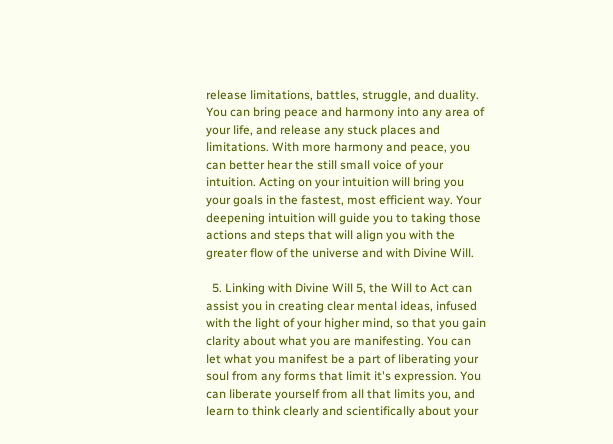release limitations, battles, struggle, and duality. You can bring peace and harmony into any area of your life, and release any stuck places and limitations. With more harmony and peace, you can better hear the still small voice of your intuition. Acting on your intuition will bring you your goals in the fastest, most efficient way. Your deepening intuition will guide you to taking those actions and steps that will align you with the greater flow of the universe and with Divine Will.

  5. Linking with Divine Will 5, the Will to Act can assist you in creating clear mental ideas, infused with the light of your higher mind, so that you gain clarity about what you are manifesting. You can let what you manifest be a part of liberating your soul from any forms that limit it's expression. You can liberate yourself from all that limits you, and learn to think clearly and scientifically about your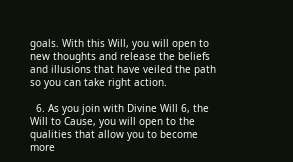goals. With this Will, you will open to new thoughts and release the beliefs and illusions that have veiled the path so you can take right action.

  6. As you join with Divine Will 6, the Will to Cause, you will open to the qualities that allow you to become more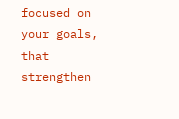focused on your goals, that strengthen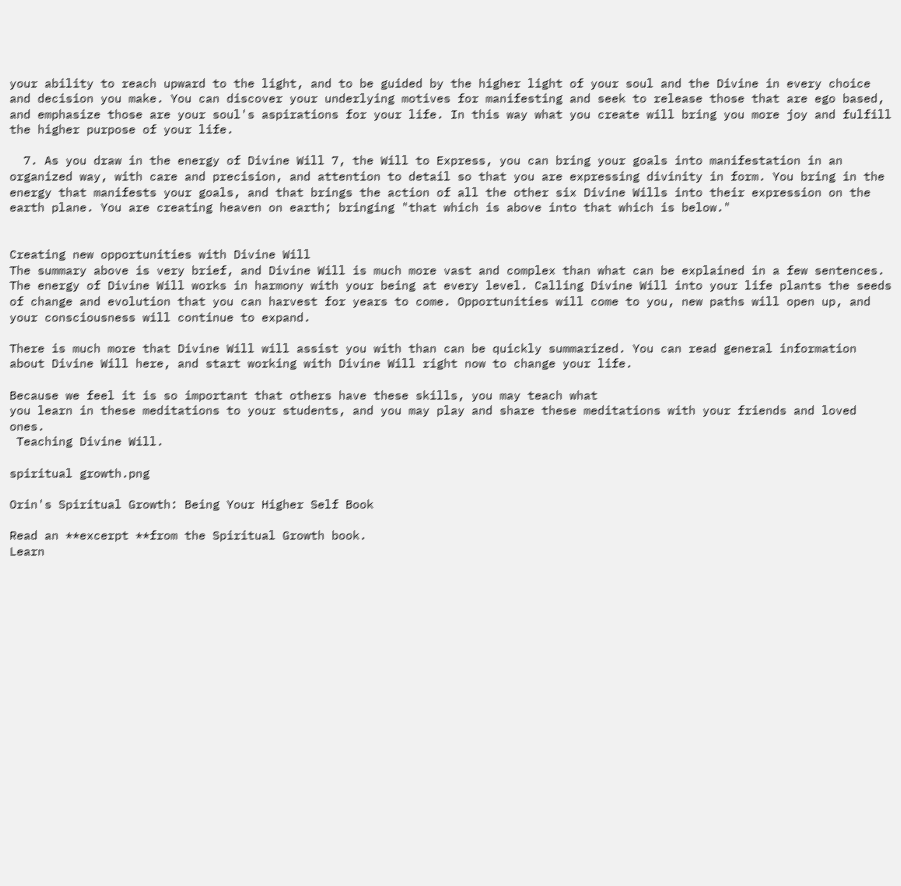your ability to reach upward to the light, and to be guided by the higher light of your soul and the Divine in every choice and decision you make. You can discover your underlying motives for manifesting and seek to release those that are ego based, and emphasize those are your soul's aspirations for your life. In this way what you create will bring you more joy and fulfill the higher purpose of your life.

  7. As you draw in the energy of Divine Will 7, the Will to Express, you can bring your goals into manifestation in an organized way, with care and precision, and attention to detail so that you are expressing divinity in form. You bring in the energy that manifests your goals, and that brings the action of all the other six Divine Wills into their expression on the earth plane. You are creating heaven on earth; bringing "that which is above into that which is below."


Creating new opportunities with Divine Will
The summary above is very brief, and Divine Will is much more vast and complex than what can be explained in a few sentences. The energy of Divine Will works in harmony with your being at every level. Calling Divine Will into your life plants the seeds of change and evolution that you can harvest for years to come. Opportunities will come to you, new paths will open up, and your consciousness will continue to expand.

There is much more that Divine Will will assist you with than can be quickly summarized. You can read general information about Divine Will here, and start working with Divine Will right now to change your life.

Because we feel it is so important that others have these skills, you may teach what
you learn in these meditations to your students, and you may play and share these meditations with your friends and loved ones.
 Teaching Divine Will.

spiritual growth.png

Orin's Spiritual Growth: Being Your Higher Self Book

Read an **excerpt **from the Spiritual Growth book.
Learn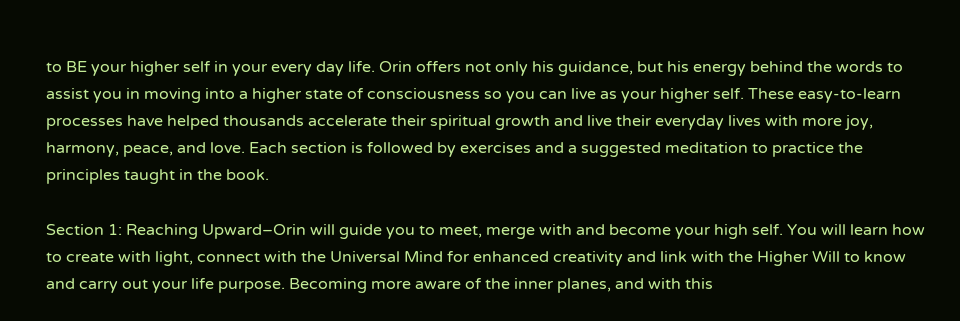to BE your higher self in your every day life. Orin offers not only his guidance, but his energy behind the words to assist you in moving into a higher state of consciousness so you can live as your higher self. These easy-to-learn processes have helped thousands accelerate their spiritual growth and live their everyday lives with more joy, harmony, peace, and love. Each section is followed by exercises and a suggested meditation to practice the principles taught in the book.

Section 1: Reaching Upward–Orin will guide you to meet, merge with and become your high self. You will learn how to create with light, connect with the Universal Mind for enhanced creativity and link with the Higher Will to know and carry out your life purpose. Becoming more aware of the inner planes, and with this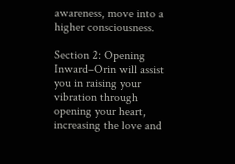awareness, move into a higher consciousness.

Section 2: Opening Inward–Orin will assist you in raising your vibration through opening your heart, increasing the love and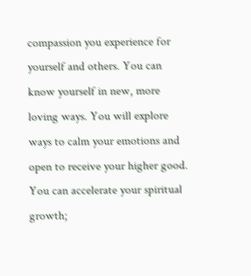compassion you experience for yourself and others. You can know yourself in new, more loving ways. You will explore ways to calm your emotions and open to receive your higher good. You can accelerate your spiritual growth;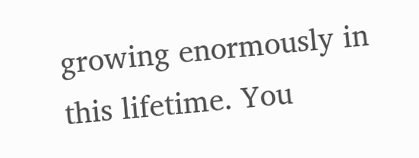growing enormously in this lifetime. You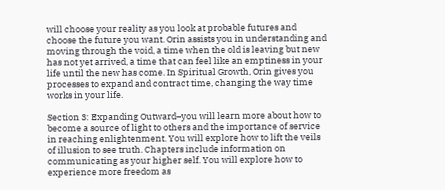will choose your reality as you look at probable futures and choose the future you want. Orin assists you in understanding and moving through the void, a time when the old is leaving but new has not yet arrived, a time that can feel like an emptiness in your life until the new has come. In Spiritual Growth, Orin gives you processes to expand and contract time, changing the way time works in your life.

Section 3: Expanding Outward–you will learn more about how to become a source of light to others and the importance of service in reaching enlightenment. You will explore how to lift the veils of illusion to see truth. Chapters include information on communicating as your higher self. You will explore how to experience more freedom as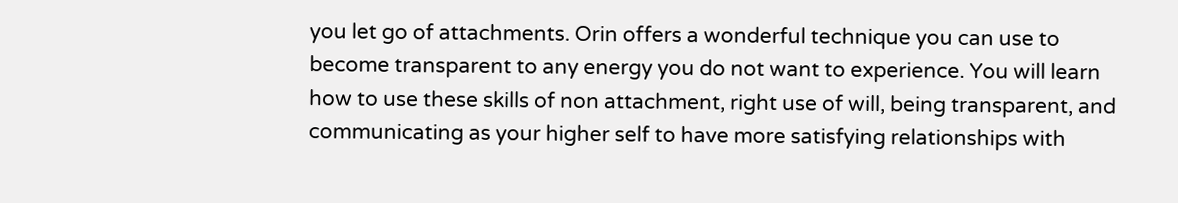you let go of attachments. Orin offers a wonderful technique you can use to become transparent to any energy you do not want to experience. You will learn how to use these skills of non attachment, right use of will, being transparent, and communicating as your higher self to have more satisfying relationships with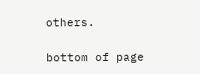others.

bottom of page